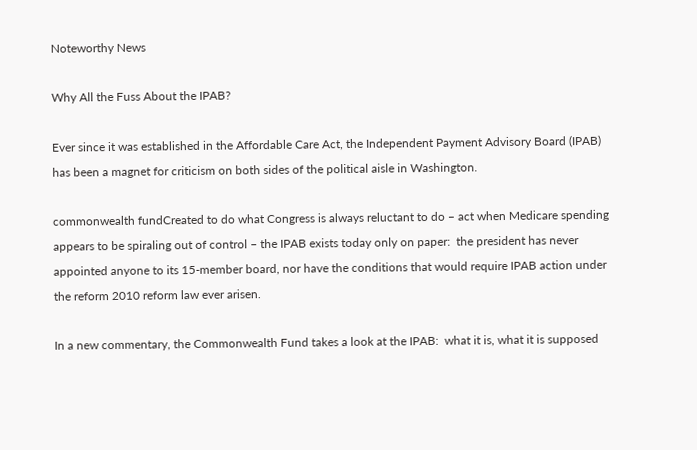Noteworthy News

Why All the Fuss About the IPAB?

Ever since it was established in the Affordable Care Act, the Independent Payment Advisory Board (IPAB) has been a magnet for criticism on both sides of the political aisle in Washington.

commonwealth fundCreated to do what Congress is always reluctant to do – act when Medicare spending appears to be spiraling out of control – the IPAB exists today only on paper:  the president has never appointed anyone to its 15-member board, nor have the conditions that would require IPAB action under the reform 2010 reform law ever arisen.

In a new commentary, the Commonwealth Fund takes a look at the IPAB:  what it is, what it is supposed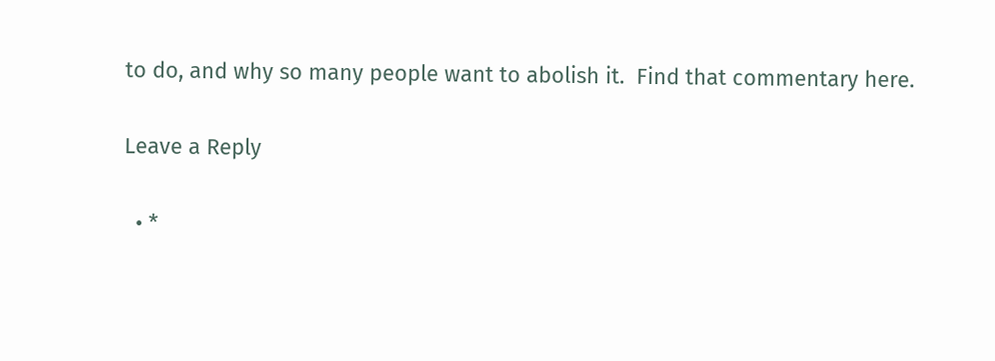to do, and why so many people want to abolish it.  Find that commentary here.

Leave a Reply

  • *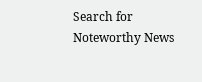Search for
Noteworthy News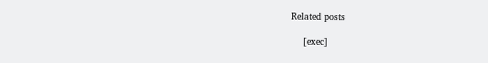Related posts

    [exec]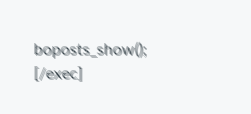boposts_show(); [/exec]